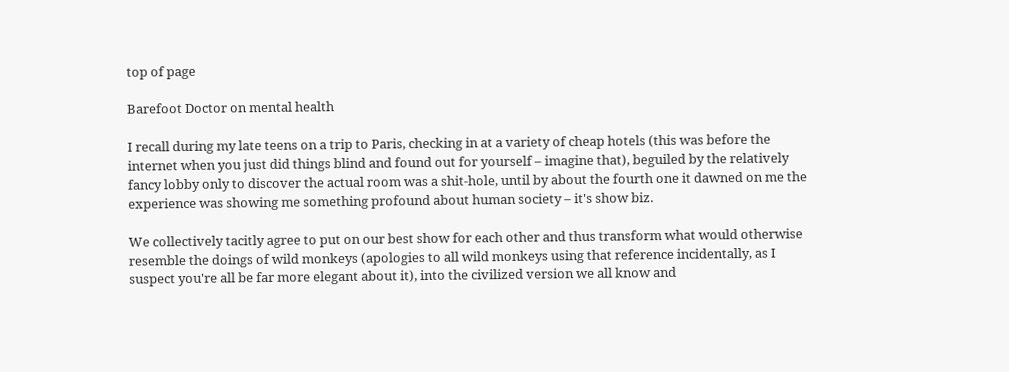top of page

Barefoot Doctor on mental health

I recall during my late teens on a trip to Paris, checking in at a variety of cheap hotels (this was before the internet when you just did things blind and found out for yourself – imagine that), beguiled by the relatively fancy lobby only to discover the actual room was a shit-hole, until by about the fourth one it dawned on me the experience was showing me something profound about human society – it's show biz.

We collectively tacitly agree to put on our best show for each other and thus transform what would otherwise resemble the doings of wild monkeys (apologies to all wild monkeys using that reference incidentally, as I suspect you're all be far more elegant about it), into the civilized version we all know and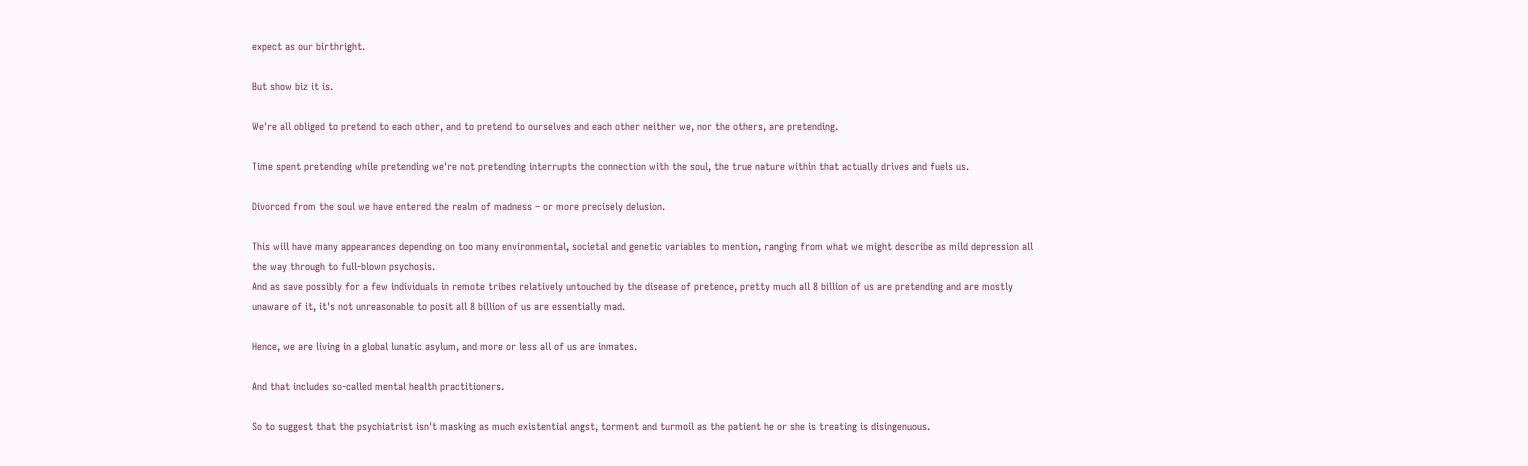expect as our birthright.

But show biz it is.

We're all obliged to pretend to each other, and to pretend to ourselves and each other neither we, nor the others, are pretending.

Time spent pretending while pretending we're not pretending interrupts the connection with the soul, the true nature within that actually drives and fuels us.

Divorced from the soul we have entered the realm of madness – or more precisely delusion.

This will have many appearances depending on too many environmental, societal and genetic variables to mention, ranging from what we might describe as mild depression all the way through to full-blown psychosis.
And as save possibly for a few individuals in remote tribes relatively untouched by the disease of pretence, pretty much all 8 billion of us are pretending and are mostly unaware of it, it's not unreasonable to posit all 8 billion of us are essentially mad.

Hence, we are living in a global lunatic asylum, and more or less all of us are inmates.

And that includes so-called mental health practitioners.

So to suggest that the psychiatrist isn't masking as much existential angst, torment and turmoil as the patient he or she is treating is disingenuous.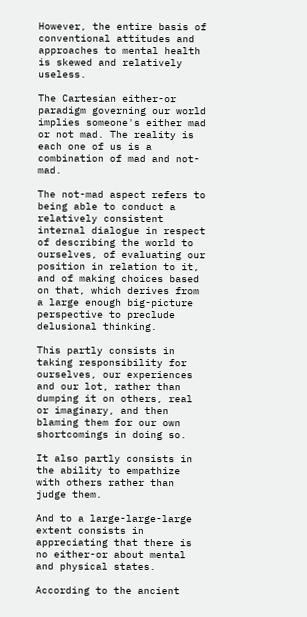However, the entire basis of conventional attitudes and approaches to mental health is skewed and relatively useless.

The Cartesian either-or paradigm governing our world implies someone's either mad or not mad. The reality is each one of us is a combination of mad and not-mad.

The not-mad aspect refers to being able to conduct a relatively consistent internal dialogue in respect of describing the world to ourselves, of evaluating our position in relation to it, and of making choices based on that, which derives from a large enough big-picture perspective to preclude delusional thinking.

This partly consists in taking responsibility for ourselves, our experiences and our lot, rather than dumping it on others, real or imaginary, and then blaming them for our own shortcomings in doing so.

It also partly consists in the ability to empathize with others rather than judge them.

And to a large-large-large extent consists in appreciating that there is no either-or about mental and physical states.

According to the ancient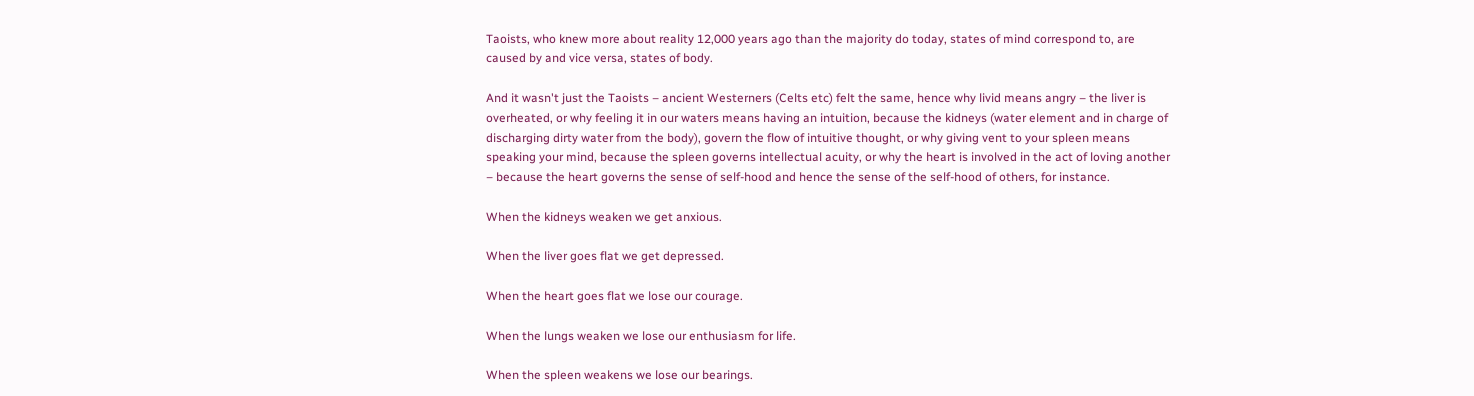Taoists, who knew more about reality 12,000 years ago than the majority do today, states of mind correspond to, are caused by and vice versa, states of body.

And it wasn't just the Taoists – ancient Westerners (Celts etc) felt the same, hence why livid means angry – the liver is overheated, or why feeling it in our waters means having an intuition, because the kidneys (water element and in charge of discharging dirty water from the body), govern the flow of intuitive thought, or why giving vent to your spleen means speaking your mind, because the spleen governs intellectual acuity, or why the heart is involved in the act of loving another – because the heart governs the sense of self-hood and hence the sense of the self-hood of others, for instance.

When the kidneys weaken we get anxious.

When the liver goes flat we get depressed.

When the heart goes flat we lose our courage.

When the lungs weaken we lose our enthusiasm for life.

When the spleen weakens we lose our bearings.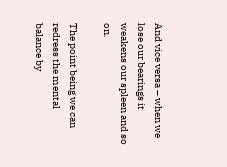And vice versa – when we lose our bearings it weakens our spleen and so on.

The point being we can redress the mental balance by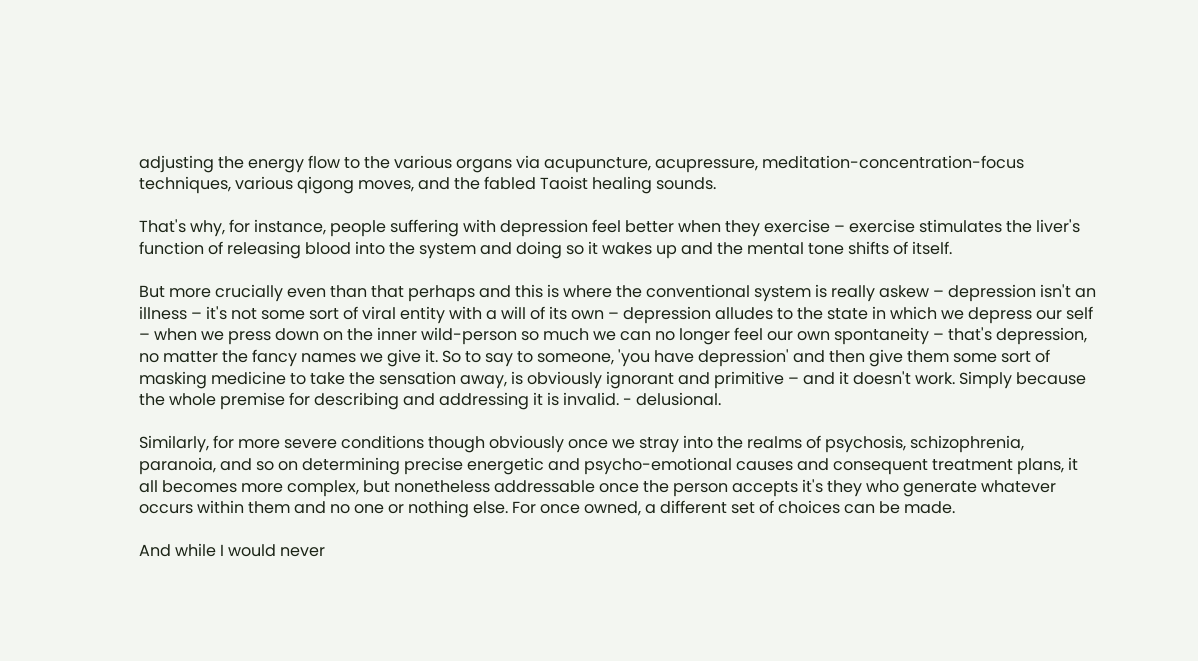adjusting the energy flow to the various organs via acupuncture, acupressure, meditation-concentration-focus techniques, various qigong moves, and the fabled Taoist healing sounds.

That's why, for instance, people suffering with depression feel better when they exercise – exercise stimulates the liver's function of releasing blood into the system and doing so it wakes up and the mental tone shifts of itself.

But more crucially even than that perhaps and this is where the conventional system is really askew – depression isn't an illness – it's not some sort of viral entity with a will of its own – depression alludes to the state in which we depress our self – when we press down on the inner wild-person so much we can no longer feel our own spontaneity – that's depression, no matter the fancy names we give it. So to say to someone, 'you have depression' and then give them some sort of masking medicine to take the sensation away, is obviously ignorant and primitive – and it doesn't work. Simply because the whole premise for describing and addressing it is invalid. - delusional.

Similarly, for more severe conditions though obviously once we stray into the realms of psychosis, schizophrenia, paranoia, and so on determining precise energetic and psycho-emotional causes and consequent treatment plans, it all becomes more complex, but nonetheless addressable once the person accepts it's they who generate whatever occurs within them and no one or nothing else. For once owned, a different set of choices can be made.

And while I would never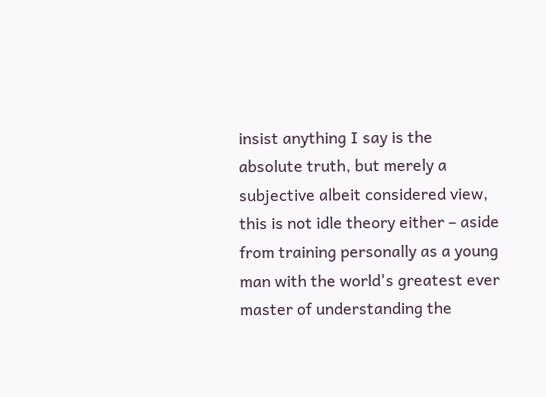insist anything I say is the absolute truth, but merely a subjective albeit considered view, this is not idle theory either – aside from training personally as a young man with the world's greatest ever master of understanding the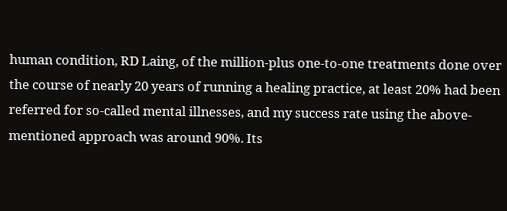human condition, RD Laing, of the million-plus one-to-one treatments done over the course of nearly 20 years of running a healing practice, at least 20% had been referred for so-called mental illnesses, and my success rate using the above-mentioned approach was around 90%. Its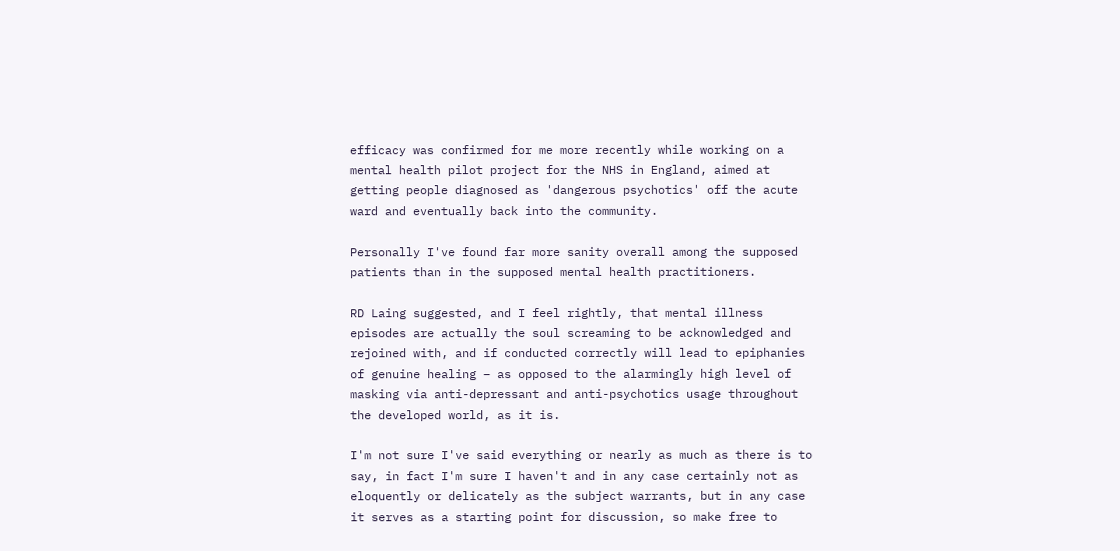efficacy was confirmed for me more recently while working on a mental health pilot project for the NHS in England, aimed at getting people diagnosed as 'dangerous psychotics' off the acute ward and eventually back into the community.

Personally I've found far more sanity overall among the supposed patients than in the supposed mental health practitioners.

RD Laing suggested, and I feel rightly, that mental illness episodes are actually the soul screaming to be acknowledged and rejoined with, and if conducted correctly will lead to epiphanies of genuine healing – as opposed to the alarmingly high level of masking via anti-depressant and anti-psychotics usage throughout the developed world, as it is.

I'm not sure I've said everything or nearly as much as there is to say, in fact I'm sure I haven't and in any case certainly not as eloquently or delicately as the subject warrants, but in any case it serves as a starting point for discussion, so make free to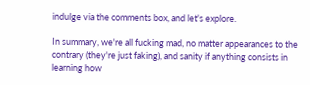indulge via the comments box, and let's explore.

In summary, we're all fucking mad, no matter appearances to the contrary (they're just faking), and sanity if anything consists in learning how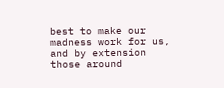best to make our madness work for us, and by extension those around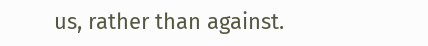us, rather than against.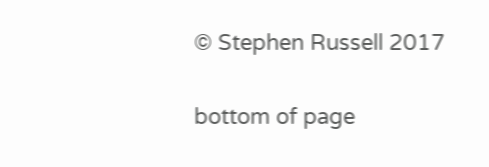© Stephen Russell 2017

bottom of page